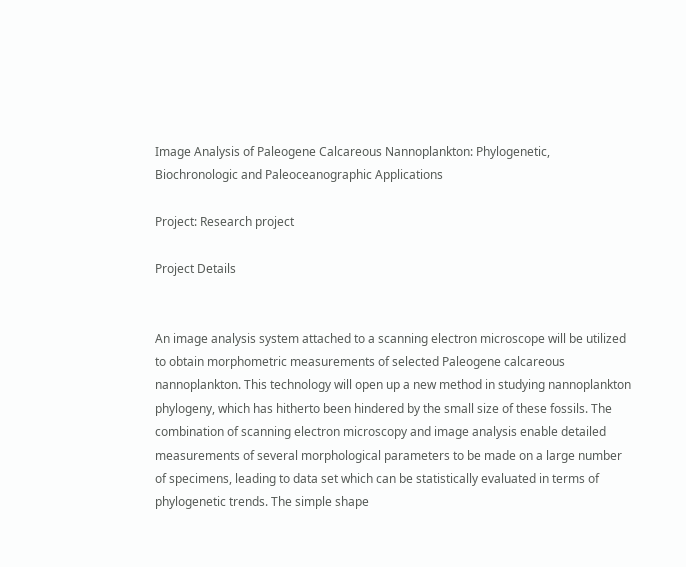Image Analysis of Paleogene Calcareous Nannoplankton: Phylogenetic, Biochronologic and Paleoceanographic Applications

Project: Research project

Project Details


An image analysis system attached to a scanning electron microscope will be utilized to obtain morphometric measurements of selected Paleogene calcareous nannoplankton. This technology will open up a new method in studying nannoplankton phylogeny, which has hitherto been hindered by the small size of these fossils. The combination of scanning electron microscopy and image analysis enable detailed measurements of several morphological parameters to be made on a large number of specimens, leading to data set which can be statistically evaluated in terms of phylogenetic trends. The simple shape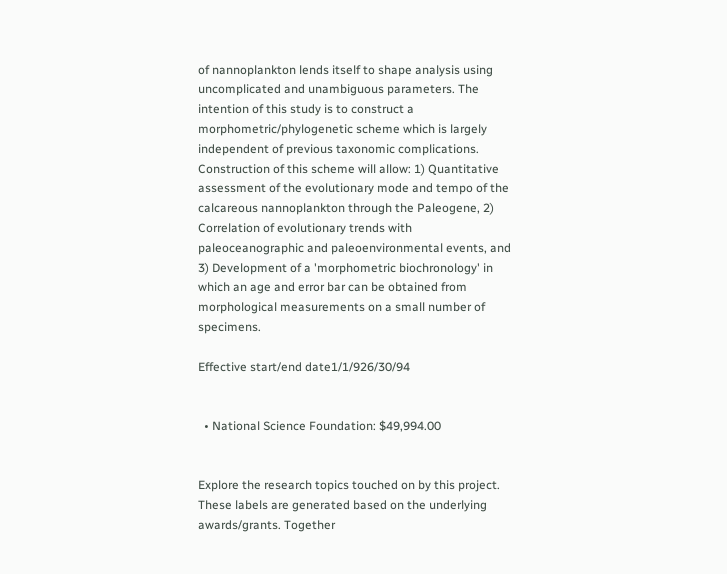of nannoplankton lends itself to shape analysis using uncomplicated and unambiguous parameters. The intention of this study is to construct a morphometric/phylogenetic scheme which is largely independent of previous taxonomic complications. Construction of this scheme will allow: 1) Quantitative assessment of the evolutionary mode and tempo of the calcareous nannoplankton through the Paleogene, 2) Correlation of evolutionary trends with paleoceanographic and paleoenvironmental events, and 3) Development of a 'morphometric biochronology' in which an age and error bar can be obtained from morphological measurements on a small number of specimens.

Effective start/end date1/1/926/30/94


  • National Science Foundation: $49,994.00


Explore the research topics touched on by this project. These labels are generated based on the underlying awards/grants. Together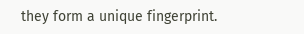they form a unique fingerprint.